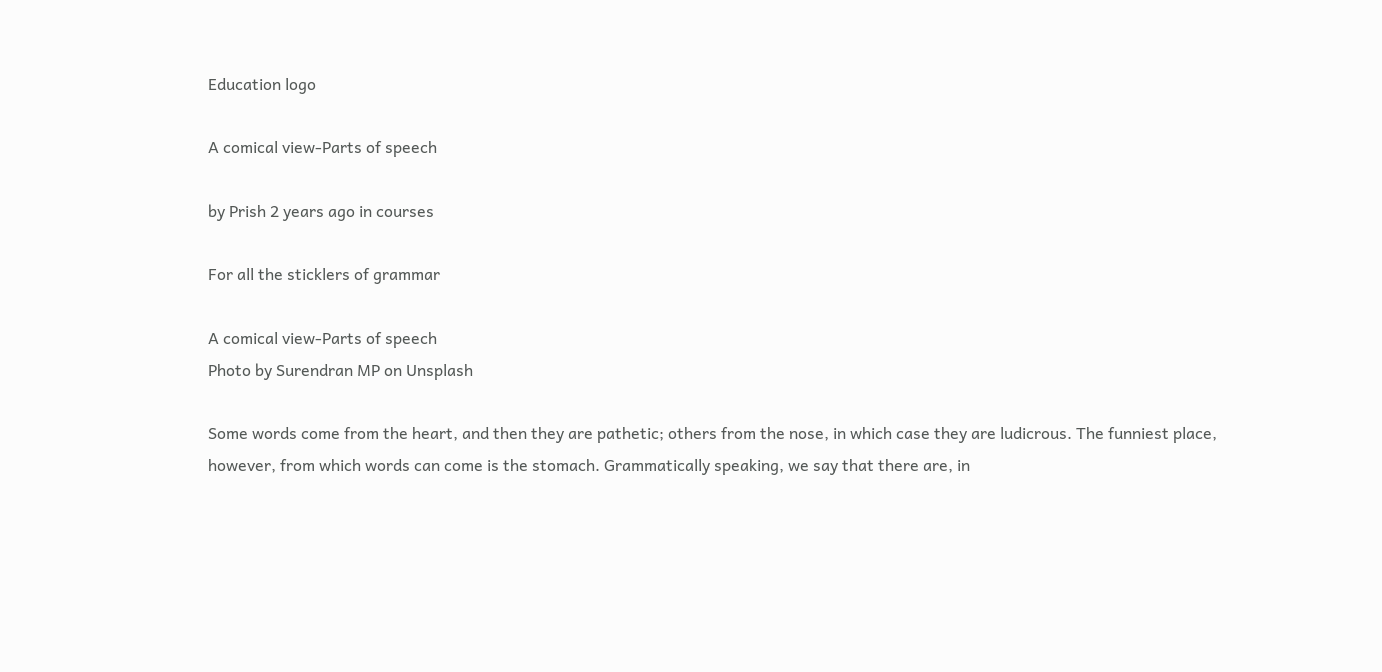Education logo

A comical view-Parts of speech

by Prish 2 years ago in courses

For all the sticklers of grammar

A comical view-Parts of speech
Photo by Surendran MP on Unsplash

Some words come from the heart, and then they are pathetic; others from the nose, in which case they are ludicrous. The funniest place, however, from which words can come is the stomach. Grammatically speaking, we say that there are, in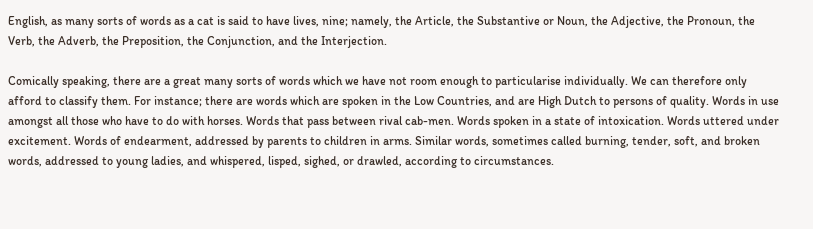English, as many sorts of words as a cat is said to have lives, nine; namely, the Article, the Substantive or Noun, the Adjective, the Pronoun, the Verb, the Adverb, the Preposition, the Conjunction, and the Interjection.

Comically speaking, there are a great many sorts of words which we have not room enough to particularise individually. We can therefore only afford to classify them. For instance; there are words which are spoken in the Low Countries, and are High Dutch to persons of quality. Words in use amongst all those who have to do with horses. Words that pass between rival cab-men. Words spoken in a state of intoxication. Words uttered under excitement. Words of endearment, addressed by parents to children in arms. Similar words, sometimes called burning, tender, soft, and broken words, addressed to young ladies, and whispered, lisped, sighed, or drawled, according to circumstances.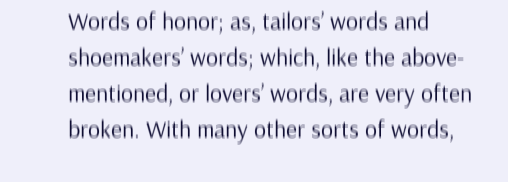Words of honor; as, tailors’ words and shoemakers’ words; which, like the above-mentioned, or lovers’ words, are very often broken. With many other sorts of words,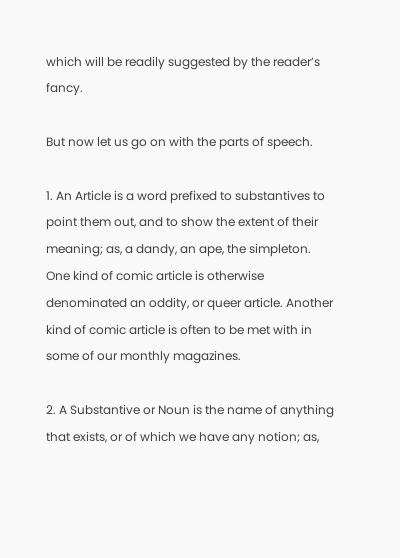which will be readily suggested by the reader’s fancy.

But now let us go on with the parts of speech.

1. An Article is a word prefixed to substantives to point them out, and to show the extent of their meaning; as, a dandy, an ape, the simpleton. One kind of comic article is otherwise denominated an oddity, or queer article. Another kind of comic article is often to be met with in some of our monthly magazines.

2. A Substantive or Noun is the name of anything that exists, or of which we have any notion; as,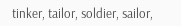tinker, tailor, soldier, sailor,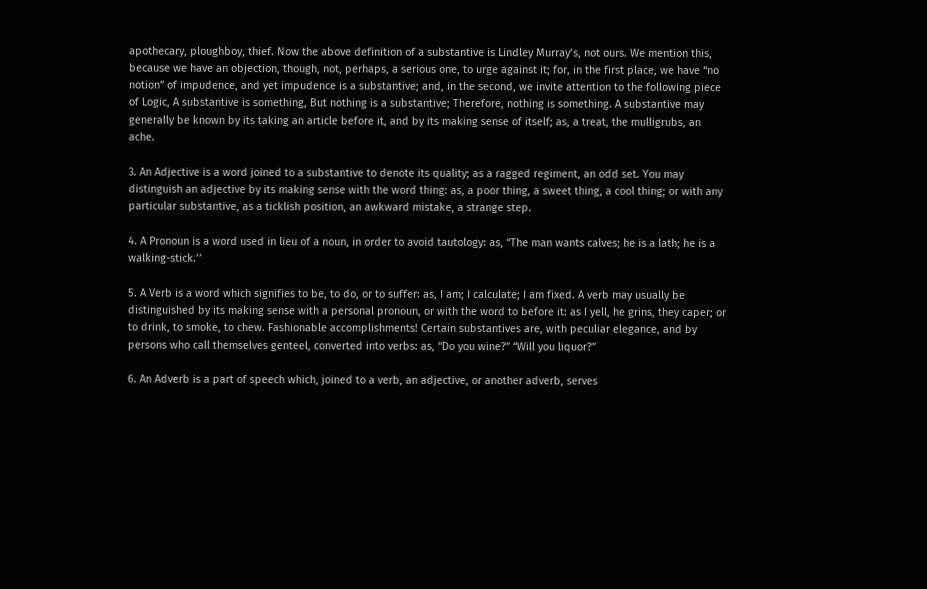apothecary, ploughboy, thief. Now the above definition of a substantive is Lindley Murray’s, not ours. We mention this, because we have an objection, though, not, perhaps, a serious one, to urge against it; for, in the first place, we have “no notion” of impudence, and yet impudence is a substantive; and, in the second, we invite attention to the following piece of Logic, A substantive is something, But nothing is a substantive; Therefore, nothing is something. A substantive may generally be known by its taking an article before it, and by its making sense of itself; as, a treat, the mulligrubs, an ache.

3. An Adjective is a word joined to a substantive to denote its quality; as a ragged regiment, an odd set. You may distinguish an adjective by its making sense with the word thing: as, a poor thing, a sweet thing, a cool thing; or with any particular substantive, as a ticklish position, an awkward mistake, a strange step.

4. A Pronoun is a word used in lieu of a noun, in order to avoid tautology: as, “The man wants calves; he is a lath; he is a walking-stick.’’

5. A Verb is a word which signifies to be, to do, or to suffer: as, I am; I calculate; I am fixed. A verb may usually be distinguished by its making sense with a personal pronoun, or with the word to before it: as I yell, he grins, they caper; or to drink, to smoke, to chew. Fashionable accomplishments! Certain substantives are, with peculiar elegance, and by persons who call themselves genteel, converted into verbs: as, “Do you wine?” “Will you liquor?”

6. An Adverb is a part of speech which, joined to a verb, an adjective, or another adverb, serves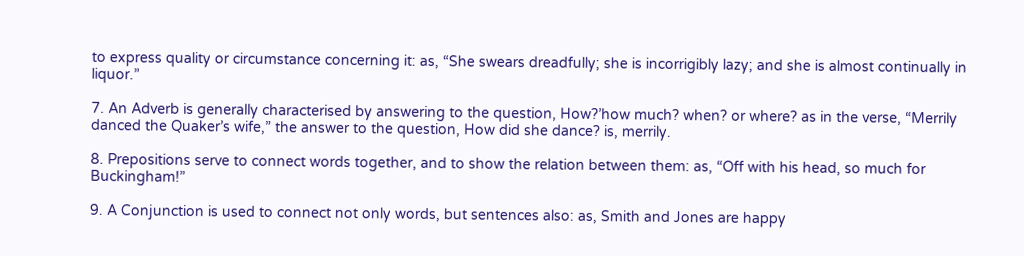to express quality or circumstance concerning it: as, “She swears dreadfully; she is incorrigibly lazy; and she is almost continually in liquor.”

7. An Adverb is generally characterised by answering to the question, How?’how much? when? or where? as in the verse, “Merrily danced the Quaker’s wife,” the answer to the question, How did she dance? is, merrily.

8. Prepositions serve to connect words together, and to show the relation between them: as, “Off with his head, so much for Buckingham!”

9. A Conjunction is used to connect not only words, but sentences also: as, Smith and Jones are happy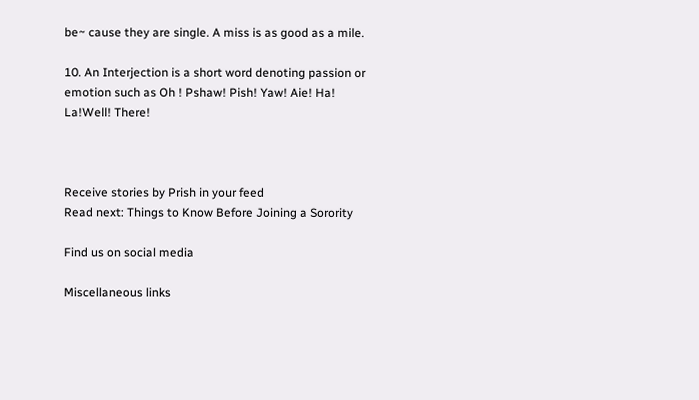be~ cause they are single. A miss is as good as a mile.

10. An Interjection is a short word denoting passion or emotion such as Oh ! Pshaw! Pish! Yaw! Aie! Ha! La!Well! There!



Receive stories by Prish in your feed
Read next: Things to Know Before Joining a Sorority

Find us on social media

Miscellaneous links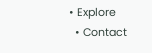• Explore
  • Contact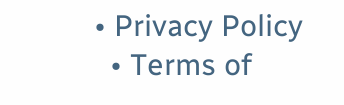• Privacy Policy
  • Terms of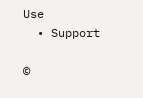Use
  • Support

©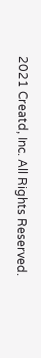2021 Creatd, Inc. All Rights Reserved.